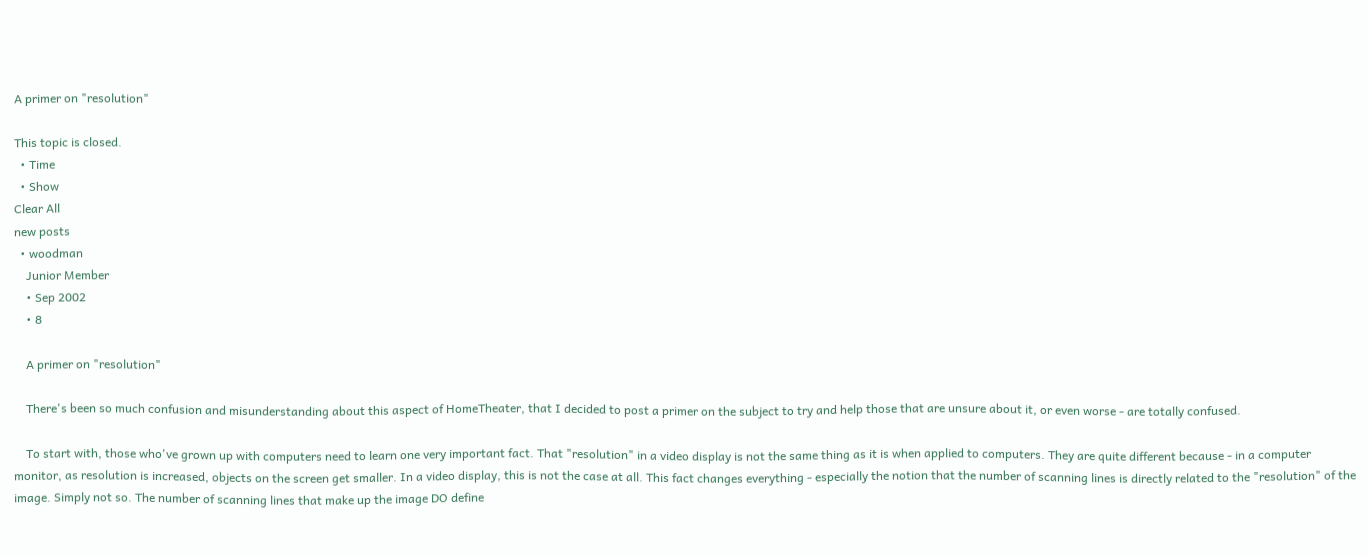A primer on "resolution"

This topic is closed.
  • Time
  • Show
Clear All
new posts
  • woodman
    Junior Member
    • Sep 2002
    • 8

    A primer on "resolution"

    There's been so much confusion and misunderstanding about this aspect of HomeTheater, that I decided to post a primer on the subject to try and help those that are unsure about it, or even worse - are totally confused.

    To start with, those who've grown up with computers need to learn one very important fact. That "resolution" in a video display is not the same thing as it is when applied to computers. They are quite different because - in a computer monitor, as resolution is increased, objects on the screen get smaller. In a video display, this is not the case at all. This fact changes everything - especially the notion that the number of scanning lines is directly related to the "resolution" of the image. Simply not so. The number of scanning lines that make up the image DO define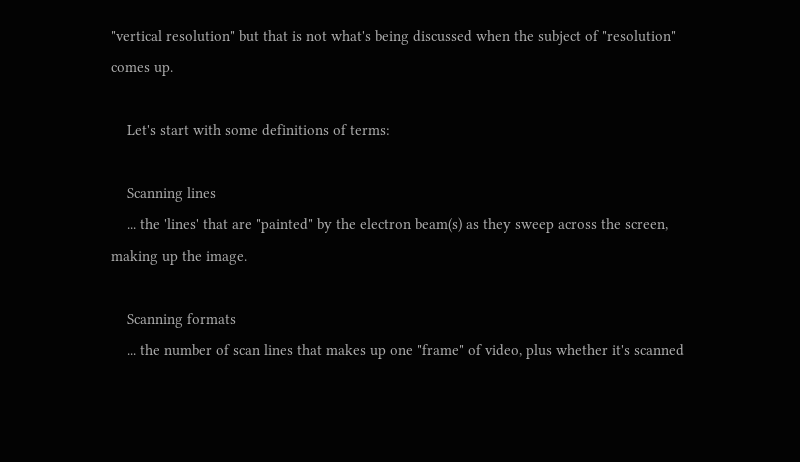"vertical resolution" but that is not what's being discussed when the subject of "resolution" comes up.

    Let's start with some definitions of terms:

    Scanning lines
    ... the 'lines' that are "painted" by the electron beam(s) as they sweep across the screen, making up the image.

    Scanning formats
    ... the number of scan lines that makes up one "frame" of video, plus whether it's scanned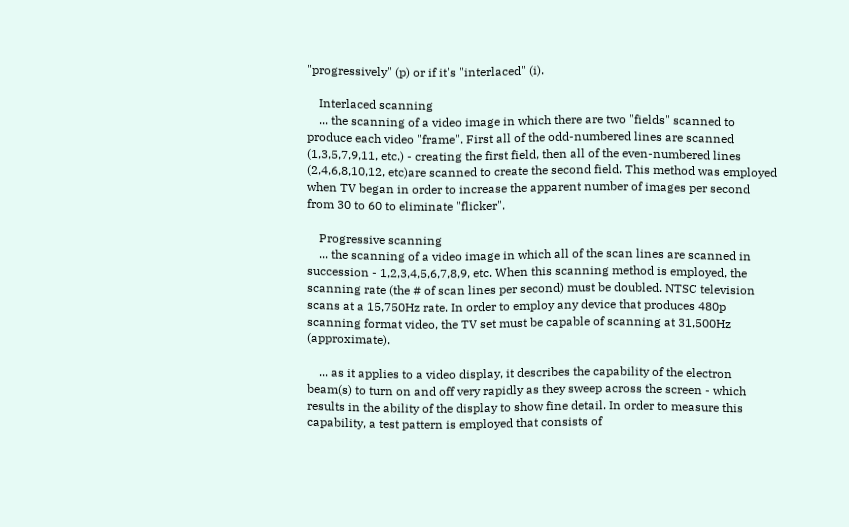"progressively" (p) or if it's "interlaced" (i).

    Interlaced scanning
    ... the scanning of a video image in which there are two "fields" scanned to produce each video "frame". First all of the odd-numbered lines are scanned (1,3,5,7,9,11, etc.) - creating the first field, then all of the even-numbered lines (2,4,6,8,10,12, etc)are scanned to create the second field. This method was employed when TV began in order to increase the apparent number of images per second from 30 to 60 to eliminate "flicker".

    Progressive scanning
    ... the scanning of a video image in which all of the scan lines are scanned in succession - 1,2,3,4,5,6,7,8,9, etc. When this scanning method is employed, the scanning rate (the # of scan lines per second) must be doubled. NTSC television scans at a 15,750Hz rate. In order to employ any device that produces 480p scanning format video, the TV set must be capable of scanning at 31,500Hz (approximate).

    ... as it applies to a video display, it describes the capability of the electron beam(s) to turn on and off very rapidly as they sweep across the screen - which results in the ability of the display to show fine detail. In order to measure this capability, a test pattern is employed that consists of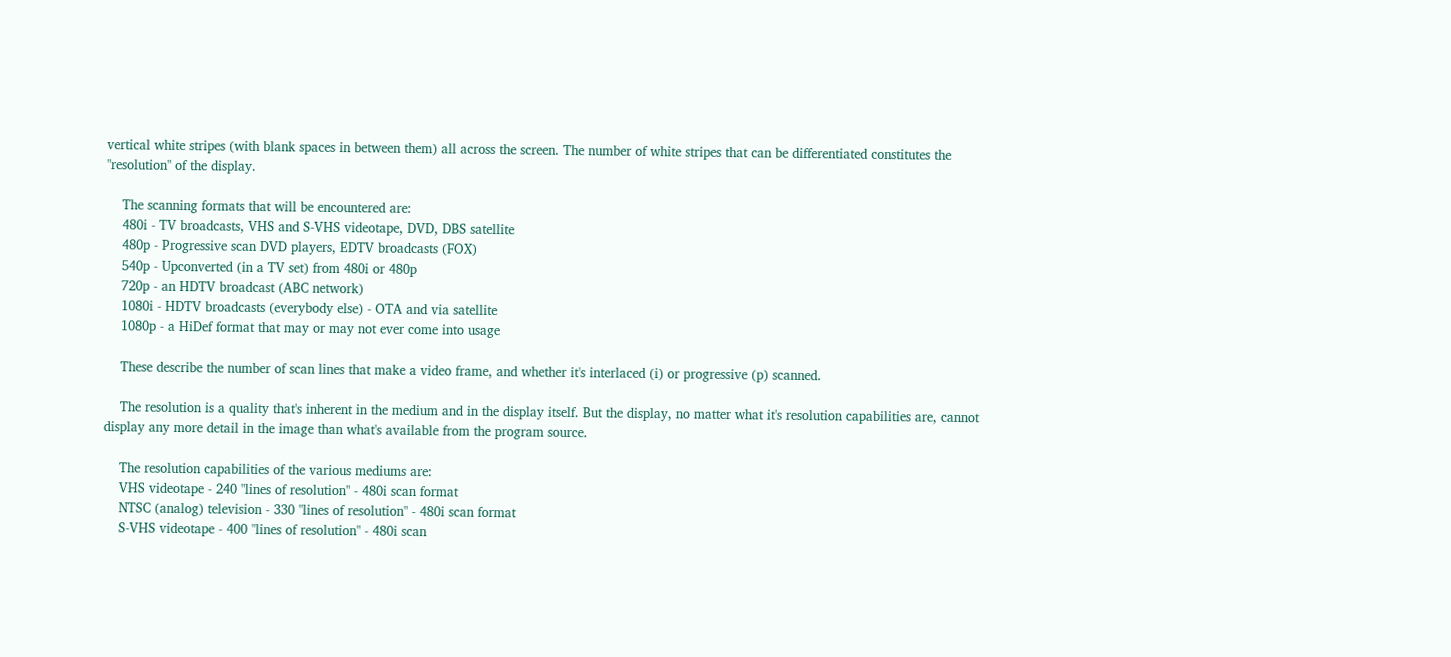vertical white stripes (with blank spaces in between them) all across the screen. The number of white stripes that can be differentiated constitutes the "resolution" of the display.

    The scanning formats that will be encountered are:
    480i - TV broadcasts, VHS and S-VHS videotape, DVD, DBS satellite
    480p - Progressive scan DVD players, EDTV broadcasts (FOX)
    540p - Upconverted (in a TV set) from 480i or 480p
    720p - an HDTV broadcast (ABC network)
    1080i - HDTV broadcasts (everybody else) - OTA and via satellite
    1080p - a HiDef format that may or may not ever come into usage

    These describe the number of scan lines that make a video frame, and whether it's interlaced (i) or progressive (p) scanned.

    The resolution is a quality that's inherent in the medium and in the display itself. But the display, no matter what it's resolution capabilities are, cannot display any more detail in the image than what's available from the program source.

    The resolution capabilities of the various mediums are:
    VHS videotape - 240 "lines of resolution" - 480i scan format
    NTSC (analog) television - 330 "lines of resolution" - 480i scan format
    S-VHS videotape - 400 "lines of resolution" - 480i scan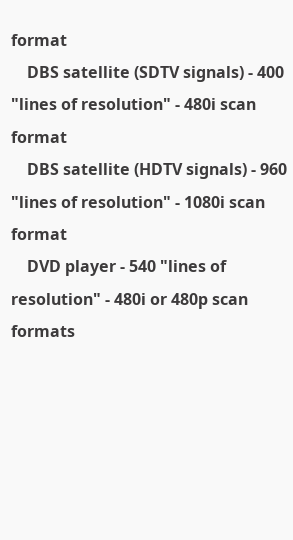format
    DBS satellite (SDTV signals) - 400 "lines of resolution" - 480i scan format
    DBS satellite (HDTV signals) - 960 "lines of resolution" - 1080i scan format
    DVD player - 540 "lines of resolution" - 480i or 480p scan formats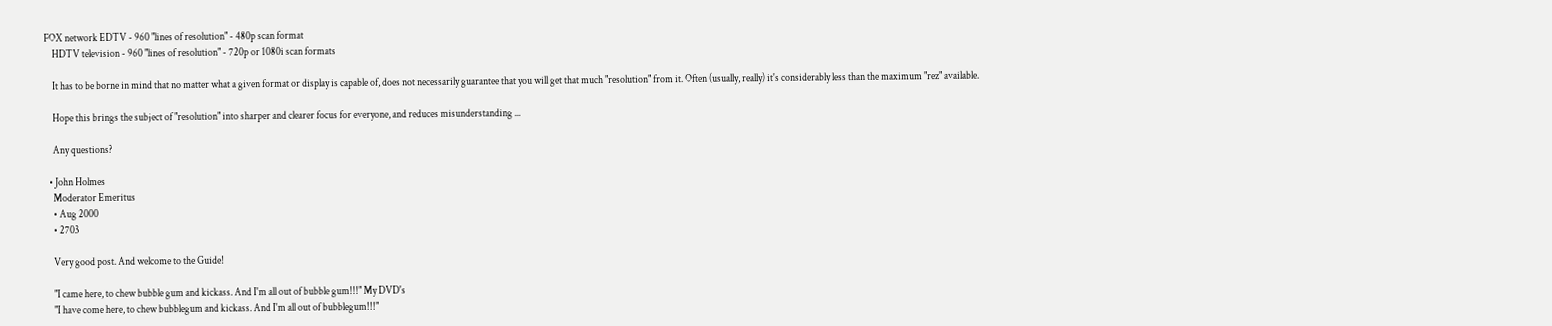FOX network EDTV - 960 "lines of resolution" - 480p scan format
    HDTV television - 960 "lines of resolution" - 720p or 1080i scan formats

    It has to be borne in mind that no matter what a given format or display is capable of, does not necessarily guarantee that you will get that much "resolution" from it. Often (usually, really) it's considerably less than the maximum "rez" available.

    Hope this brings the subject of "resolution" into sharper and clearer focus for everyone, and reduces misunderstanding ...

    Any questions?

  • John Holmes
    Moderator Emeritus
    • Aug 2000
    • 2703

    Very good post. And welcome to the Guide!

    "I came here, to chew bubble gum and kickass. And I'm all out of bubble gum!!!" My DVD's
    "I have come here, to chew bubblegum and kickass. And I'm all out of bubblegum!!!"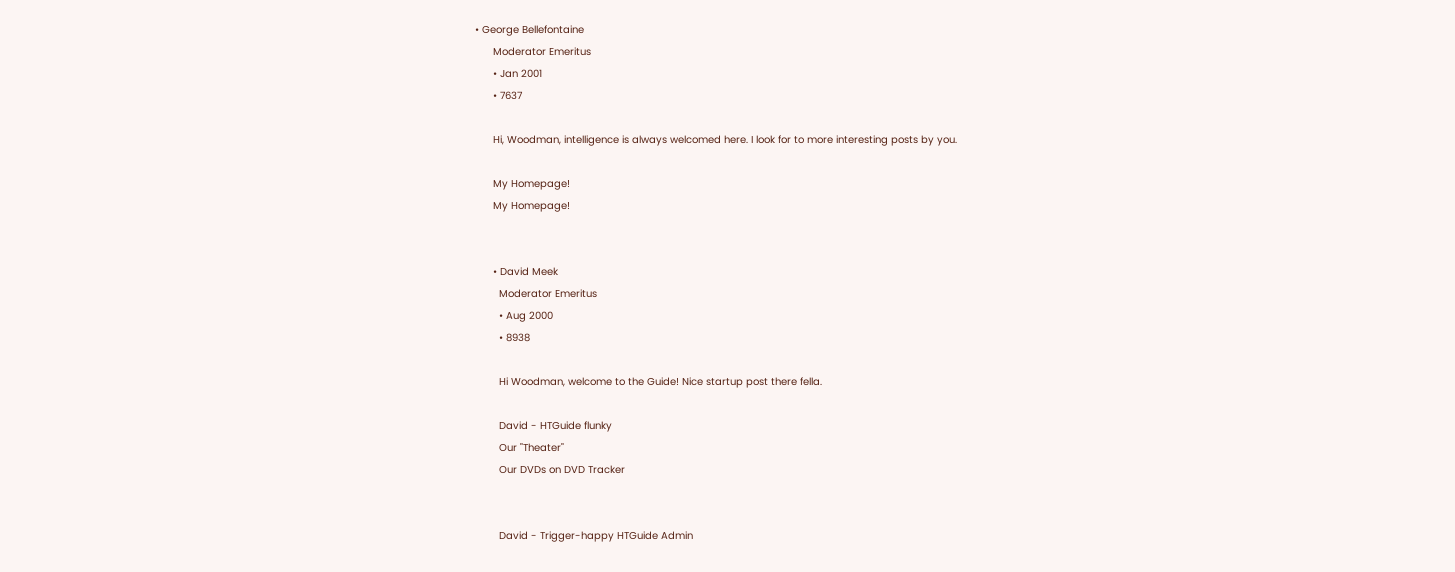• George Bellefontaine
      Moderator Emeritus
      • Jan 2001
      • 7637

      Hi, Woodman, intelligence is always welcomed here. I look for to more interesting posts by you.

      My Homepage!
      My Homepage!


      • David Meek
        Moderator Emeritus
        • Aug 2000
        • 8938

        Hi Woodman, welcome to the Guide! Nice startup post there fella.

        David - HTGuide flunky
        Our "Theater"
        Our DVDs on DVD Tracker


        David - Trigger-happy HTGuide Admin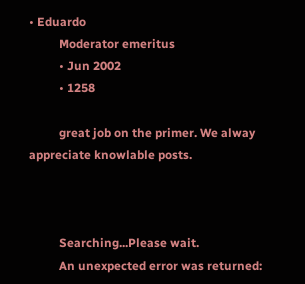• Eduardo
          Moderator emeritus
          • Jun 2002
          • 1258

          great job on the primer. We alway appreciate knowlable posts.



          Searching...Please wait.
          An unexpected error was returned: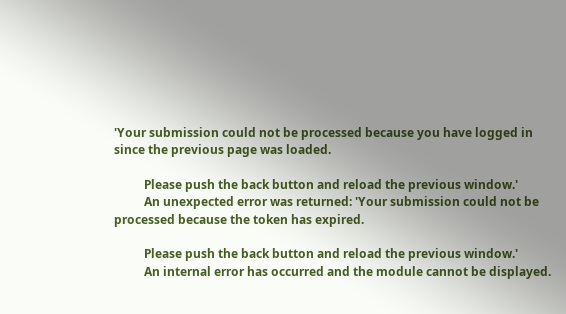'Your submission could not be processed because you have logged in since the previous page was loaded.

          Please push the back button and reload the previous window.'
          An unexpected error was returned: 'Your submission could not be processed because the token has expired.

          Please push the back button and reload the previous window.'
          An internal error has occurred and the module cannot be displayed.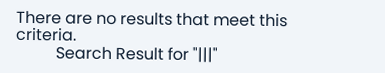There are no results that meet this criteria.
          Search Result for "|||"